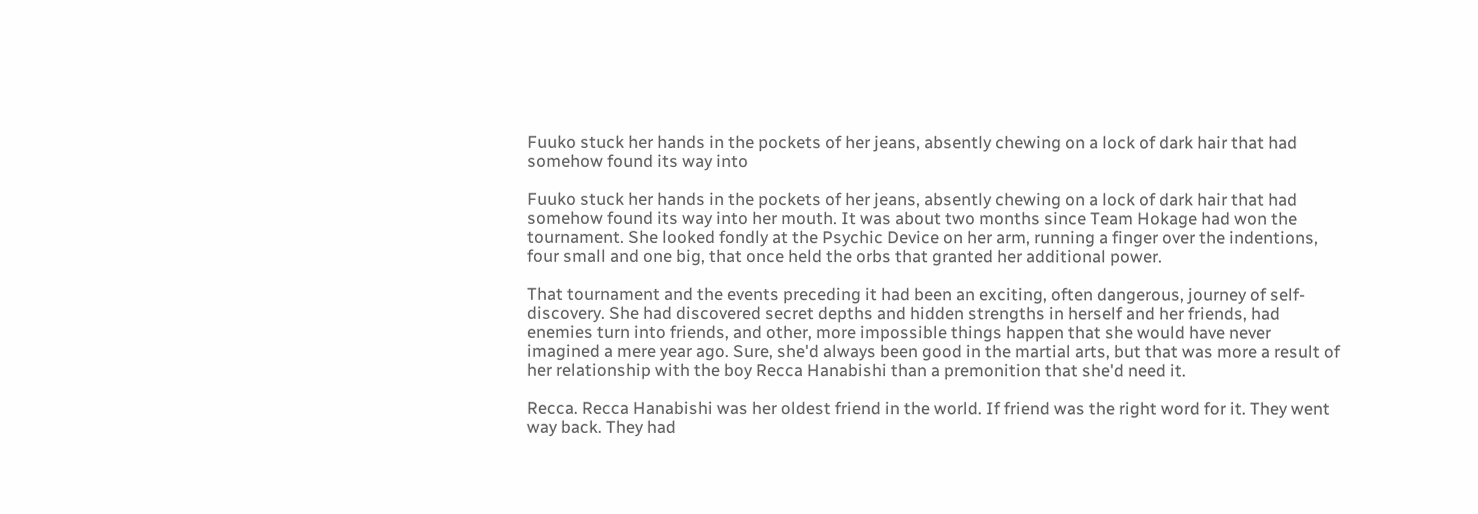Fuuko stuck her hands in the pockets of her jeans, absently chewing on a lock of dark hair that had somehow found its way into

Fuuko stuck her hands in the pockets of her jeans, absently chewing on a lock of dark hair that had somehow found its way into her mouth. It was about two months since Team Hokage had won the tournament. She looked fondly at the Psychic Device on her arm, running a finger over the indentions, four small and one big, that once held the orbs that granted her additional power.

That tournament and the events preceding it had been an exciting, often dangerous, journey of self-discovery. She had discovered secret depths and hidden strengths in herself and her friends, had enemies turn into friends, and other, more impossible things happen that she would have never imagined a mere year ago. Sure, she'd always been good in the martial arts, but that was more a result of her relationship with the boy Recca Hanabishi than a premonition that she'd need it.

Recca. Recca Hanabishi was her oldest friend in the world. If friend was the right word for it. They went way back. They had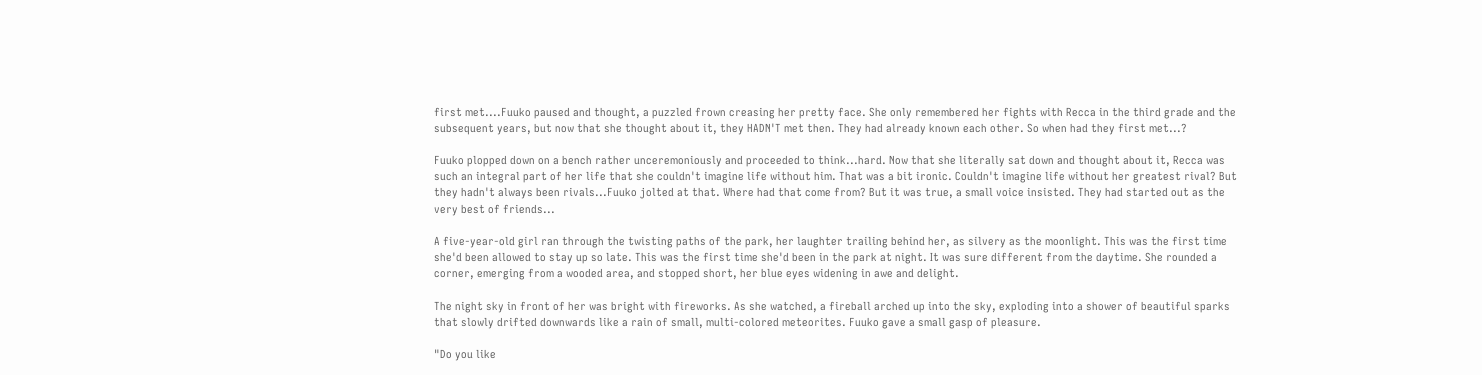first met....Fuuko paused and thought, a puzzled frown creasing her pretty face. She only remembered her fights with Recca in the third grade and the subsequent years, but now that she thought about it, they HADN'T met then. They had already known each other. So when had they first met...?

Fuuko plopped down on a bench rather unceremoniously and proceeded to think...hard. Now that she literally sat down and thought about it, Recca was such an integral part of her life that she couldn't imagine life without him. That was a bit ironic. Couldn't imagine life without her greatest rival? But they hadn't always been rivals...Fuuko jolted at that. Where had that come from? But it was true, a small voice insisted. They had started out as the very best of friends...

A five-year-old girl ran through the twisting paths of the park, her laughter trailing behind her, as silvery as the moonlight. This was the first time she'd been allowed to stay up so late. This was the first time she'd been in the park at night. It was sure different from the daytime. She rounded a corner, emerging from a wooded area, and stopped short, her blue eyes widening in awe and delight.

The night sky in front of her was bright with fireworks. As she watched, a fireball arched up into the sky, exploding into a shower of beautiful sparks that slowly drifted downwards like a rain of small, multi-colored meteorites. Fuuko gave a small gasp of pleasure.

"Do you like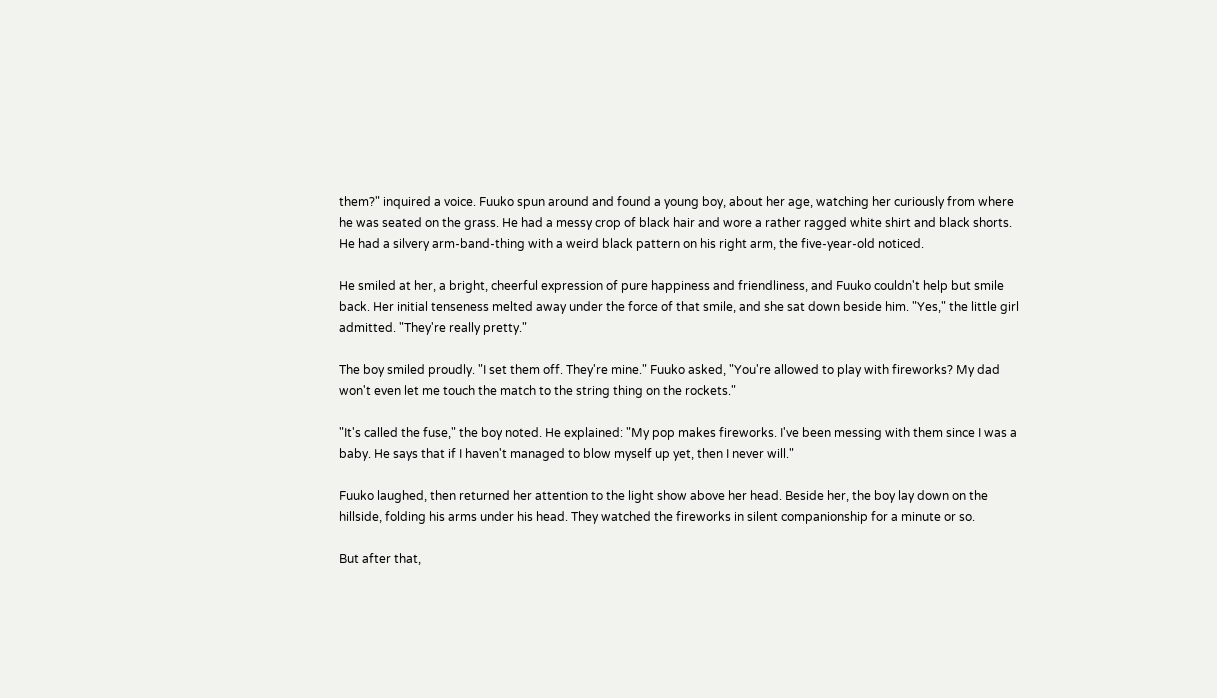them?" inquired a voice. Fuuko spun around and found a young boy, about her age, watching her curiously from where he was seated on the grass. He had a messy crop of black hair and wore a rather ragged white shirt and black shorts. He had a silvery arm-band-thing with a weird black pattern on his right arm, the five-year-old noticed.

He smiled at her, a bright, cheerful expression of pure happiness and friendliness, and Fuuko couldn't help but smile back. Her initial tenseness melted away under the force of that smile, and she sat down beside him. "Yes," the little girl admitted. "They're really pretty."

The boy smiled proudly. "I set them off. They're mine." Fuuko asked, "You're allowed to play with fireworks? My dad won't even let me touch the match to the string thing on the rockets."

"It's called the fuse," the boy noted. He explained: "My pop makes fireworks. I've been messing with them since I was a baby. He says that if I haven't managed to blow myself up yet, then I never will."

Fuuko laughed, then returned her attention to the light show above her head. Beside her, the boy lay down on the hillside, folding his arms under his head. They watched the fireworks in silent companionship for a minute or so.

But after that,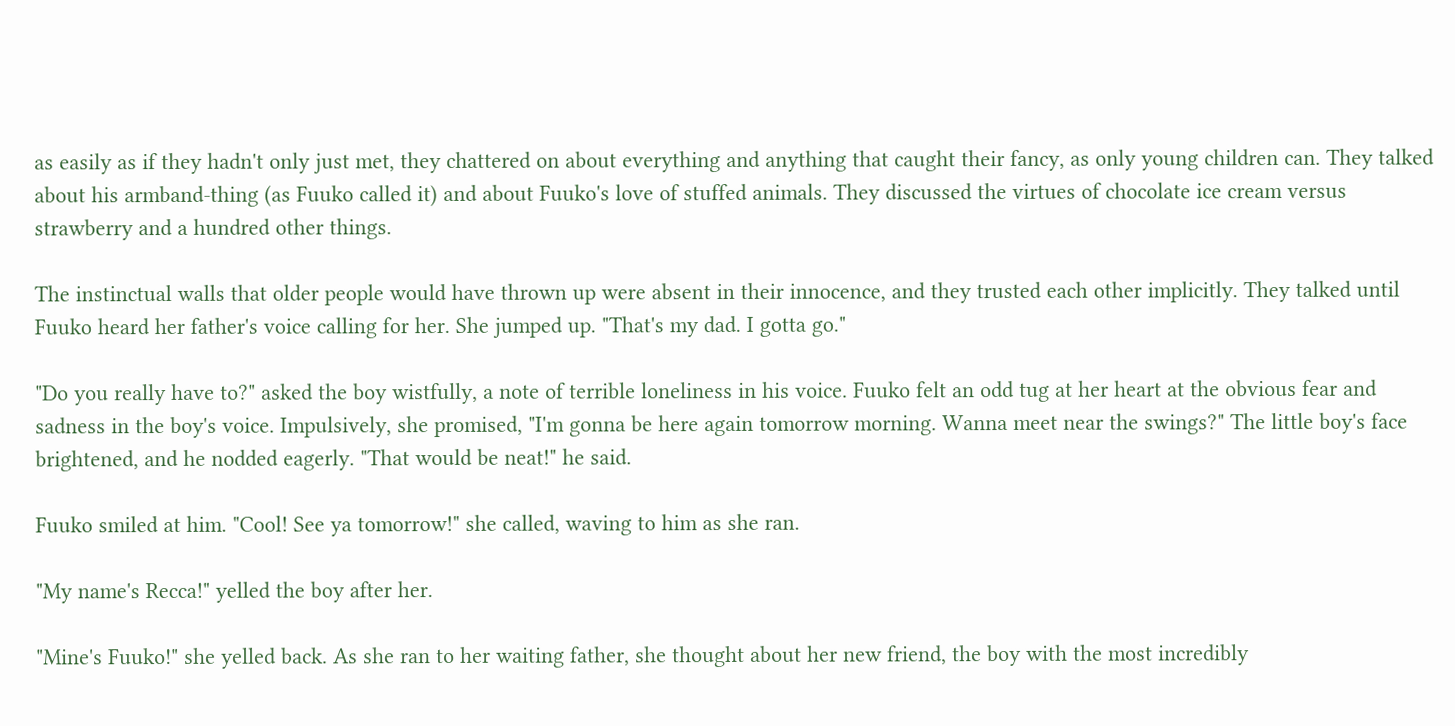as easily as if they hadn't only just met, they chattered on about everything and anything that caught their fancy, as only young children can. They talked about his armband-thing (as Fuuko called it) and about Fuuko's love of stuffed animals. They discussed the virtues of chocolate ice cream versus strawberry and a hundred other things.

The instinctual walls that older people would have thrown up were absent in their innocence, and they trusted each other implicitly. They talked until Fuuko heard her father's voice calling for her. She jumped up. "That's my dad. I gotta go."

"Do you really have to?" asked the boy wistfully, a note of terrible loneliness in his voice. Fuuko felt an odd tug at her heart at the obvious fear and sadness in the boy's voice. Impulsively, she promised, "I'm gonna be here again tomorrow morning. Wanna meet near the swings?" The little boy's face brightened, and he nodded eagerly. "That would be neat!" he said.

Fuuko smiled at him. "Cool! See ya tomorrow!" she called, waving to him as she ran.

"My name's Recca!" yelled the boy after her.

"Mine's Fuuko!" she yelled back. As she ran to her waiting father, she thought about her new friend, the boy with the most incredibly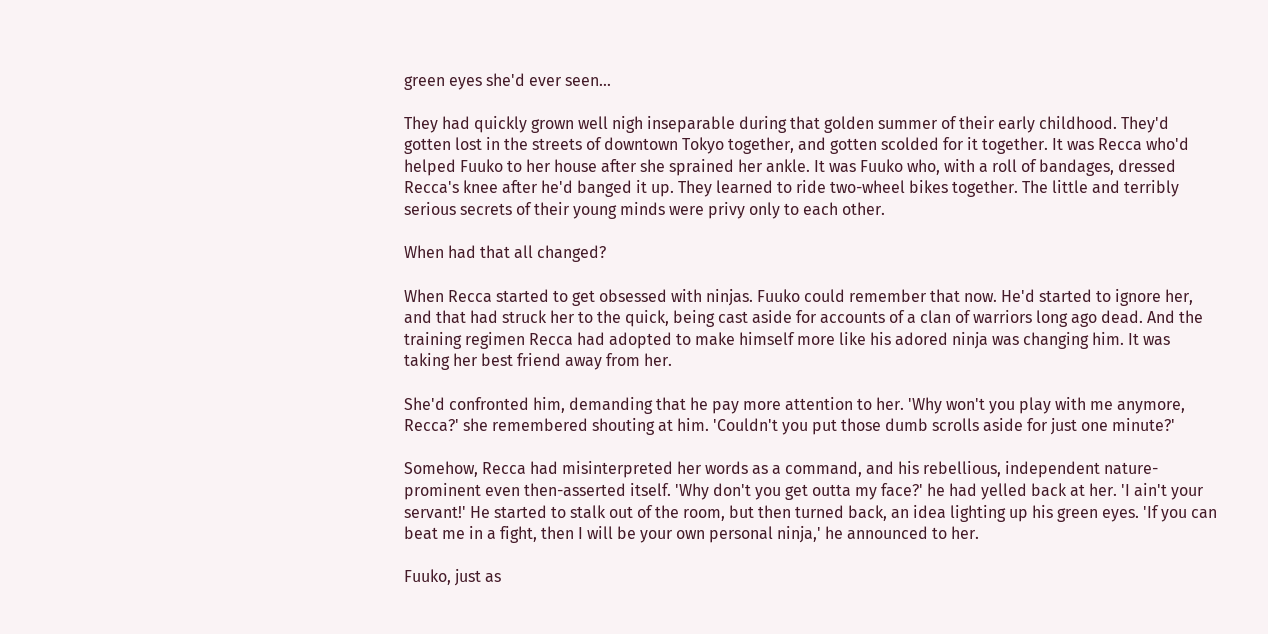green eyes she'd ever seen...

They had quickly grown well nigh inseparable during that golden summer of their early childhood. They'd gotten lost in the streets of downtown Tokyo together, and gotten scolded for it together. It was Recca who'd helped Fuuko to her house after she sprained her ankle. It was Fuuko who, with a roll of bandages, dressed Recca's knee after he'd banged it up. They learned to ride two-wheel bikes together. The little and terribly serious secrets of their young minds were privy only to each other.

When had that all changed?

When Recca started to get obsessed with ninjas. Fuuko could remember that now. He'd started to ignore her, and that had struck her to the quick, being cast aside for accounts of a clan of warriors long ago dead. And the training regimen Recca had adopted to make himself more like his adored ninja was changing him. It was taking her best friend away from her.

She'd confronted him, demanding that he pay more attention to her. 'Why won't you play with me anymore, Recca?' she remembered shouting at him. 'Couldn't you put those dumb scrolls aside for just one minute?'

Somehow, Recca had misinterpreted her words as a command, and his rebellious, independent nature-prominent even then-asserted itself. 'Why don't you get outta my face?' he had yelled back at her. 'I ain't your servant!' He started to stalk out of the room, but then turned back, an idea lighting up his green eyes. 'If you can beat me in a fight, then I will be your own personal ninja,' he announced to her.

Fuuko, just as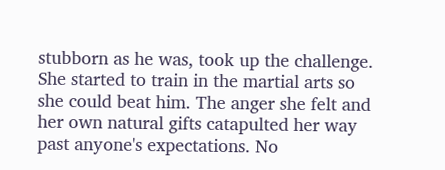stubborn as he was, took up the challenge. She started to train in the martial arts so she could beat him. The anger she felt and her own natural gifts catapulted her way past anyone's expectations. No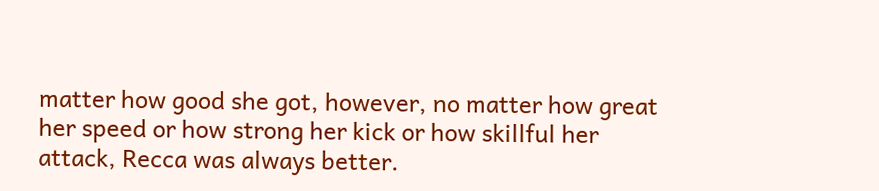matter how good she got, however, no matter how great her speed or how strong her kick or how skillful her attack, Recca was always better.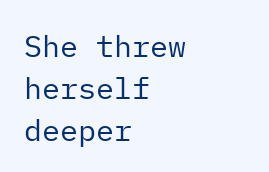She threw herself deeper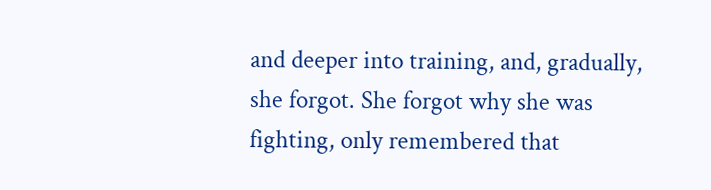and deeper into training, and, gradually, she forgot. She forgot why she was fighting, only remembered that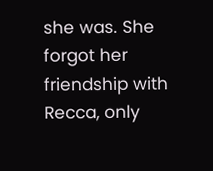she was. She forgot her friendship with Recca, only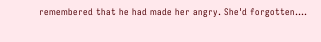remembered that he had made her angry. She'd forgotten....